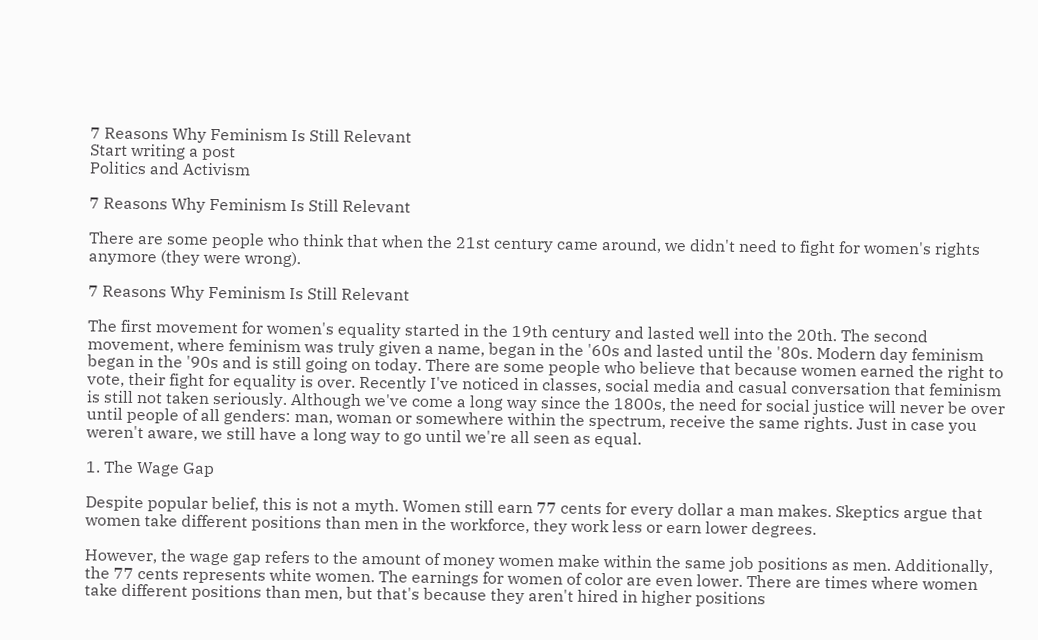7 Reasons Why Feminism Is Still Relevant
Start writing a post
Politics and Activism

7 Reasons Why Feminism Is Still Relevant

There are some people who think that when the 21st century came around, we didn't need to fight for women's rights anymore (they were wrong).

7 Reasons Why Feminism Is Still Relevant

The first movement for women's equality started in the 19th century and lasted well into the 20th. The second movement, where feminism was truly given a name, began in the '60s and lasted until the '80s. Modern day feminism began in the '90s and is still going on today. There are some people who believe that because women earned the right to vote, their fight for equality is over. Recently I've noticed in classes, social media and casual conversation that feminism is still not taken seriously. Although we've come a long way since the 1800s, the need for social justice will never be over until people of all genders: man, woman or somewhere within the spectrum, receive the same rights. Just in case you weren't aware, we still have a long way to go until we're all seen as equal.

1. The Wage Gap

Despite popular belief, this is not a myth. Women still earn 77 cents for every dollar a man makes. Skeptics argue that women take different positions than men in the workforce, they work less or earn lower degrees.

However, the wage gap refers to the amount of money women make within the same job positions as men. Additionally, the 77 cents represents white women. The earnings for women of color are even lower. There are times where women take different positions than men, but that's because they aren't hired in higher positions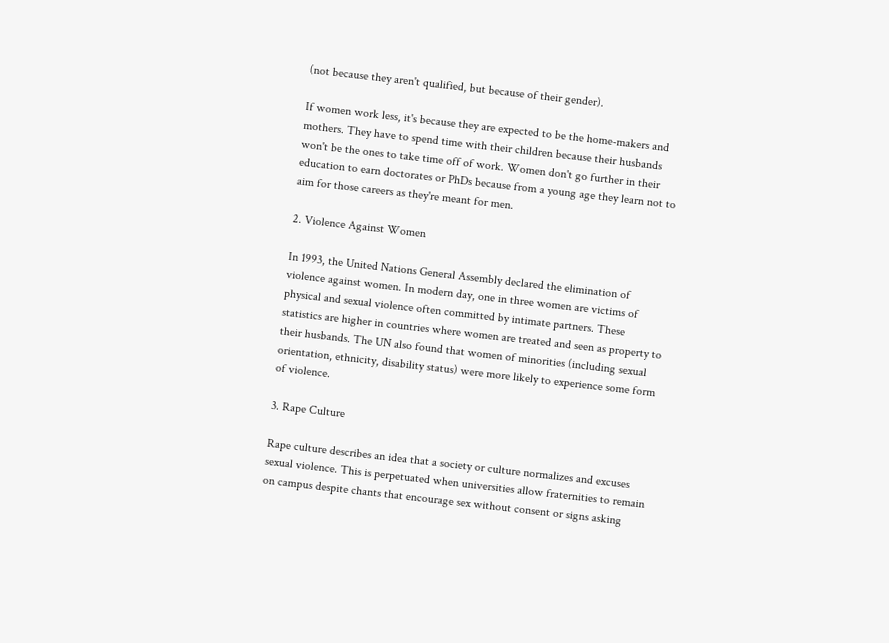(not because they aren't qualified, but because of their gender).

If women work less, it's because they are expected to be the home-makers and mothers. They have to spend time with their children because their husbands won't be the ones to take time off of work. Women don't go further in their education to earn doctorates or PhDs because from a young age they learn not to aim for those careers as they're meant for men.

2. Violence Against Women

In 1993, the United Nations General Assembly declared the elimination of violence against women. In modern day, one in three women are victims of physical and sexual violence often committed by intimate partners. These statistics are higher in countries where women are treated and seen as property to their husbands. The UN also found that women of minorities (including sexual orientation, ethnicity, disability status) were more likely to experience some form of violence.

3. Rape Culture

Rape culture describes an idea that a society or culture normalizes and excuses sexual violence. This is perpetuated when universities allow fraternities to remain on campus despite chants that encourage sex without consent or signs asking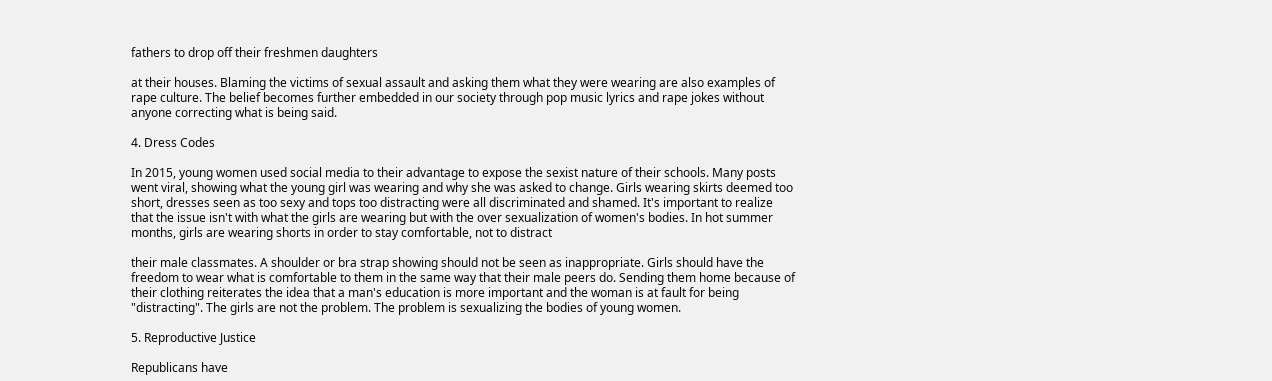fathers to drop off their freshmen daughters

at their houses. Blaming the victims of sexual assault and asking them what they were wearing are also examples of rape culture. The belief becomes further embedded in our society through pop music lyrics and rape jokes without anyone correcting what is being said.

4. Dress Codes

In 2015, young women used social media to their advantage to expose the sexist nature of their schools. Many posts went viral, showing what the young girl was wearing and why she was asked to change. Girls wearing skirts deemed too short, dresses seen as too sexy and tops too distracting were all discriminated and shamed. It's important to realize that the issue isn't with what the girls are wearing but with the over sexualization of women's bodies. In hot summer months, girls are wearing shorts in order to stay comfortable, not to distract

their male classmates. A shoulder or bra strap showing should not be seen as inappropriate. Girls should have the freedom to wear what is comfortable to them in the same way that their male peers do. Sending them home because of their clothing reiterates the idea that a man's education is more important and the woman is at fault for being "distracting". The girls are not the problem. The problem is sexualizing the bodies of young women.

5. Reproductive Justice

Republicans have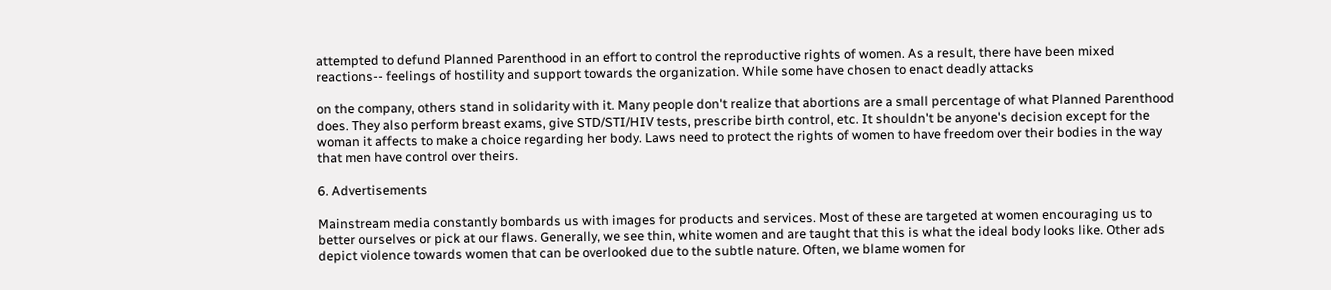attempted to defund Planned Parenthood in an effort to control the reproductive rights of women. As a result, there have been mixed reactions-- feelings of hostility and support towards the organization. While some have chosen to enact deadly attacks

on the company, others stand in solidarity with it. Many people don't realize that abortions are a small percentage of what Planned Parenthood does. They also perform breast exams, give STD/STI/HIV tests, prescribe birth control, etc. It shouldn't be anyone's decision except for the woman it affects to make a choice regarding her body. Laws need to protect the rights of women to have freedom over their bodies in the way that men have control over theirs.

6. Advertisements

Mainstream media constantly bombards us with images for products and services. Most of these are targeted at women encouraging us to better ourselves or pick at our flaws. Generally, we see thin, white women and are taught that this is what the ideal body looks like. Other ads depict violence towards women that can be overlooked due to the subtle nature. Often, we blame women for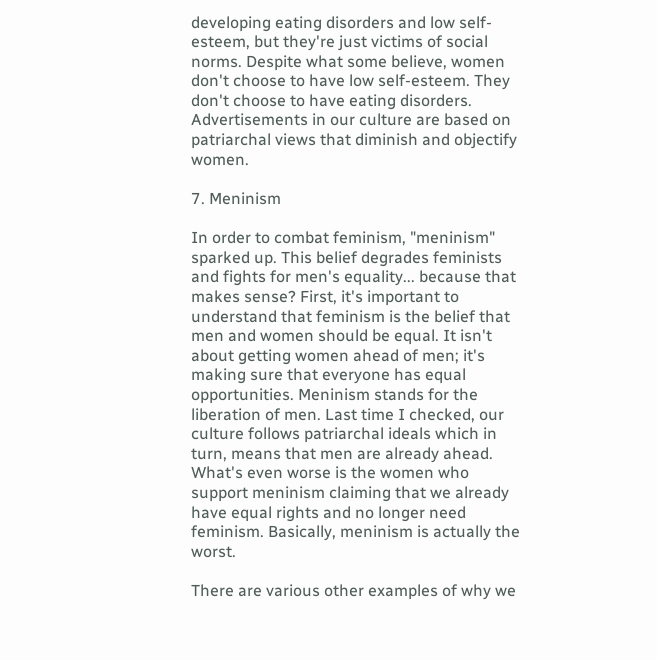developing eating disorders and low self-esteem, but they're just victims of social norms. Despite what some believe, women don't choose to have low self-esteem. They don't choose to have eating disorders. Advertisements in our culture are based on patriarchal views that diminish and objectify women.

7. Meninism

In order to combat feminism, "meninism" sparked up. This belief degrades feminists and fights for men's equality... because that makes sense? First, it's important to understand that feminism is the belief that men and women should be equal. It isn't about getting women ahead of men; it's making sure that everyone has equal opportunities. Meninism stands for the liberation of men. Last time I checked, our culture follows patriarchal ideals which in turn, means that men are already ahead. What's even worse is the women who support meninism claiming that we already have equal rights and no longer need feminism. Basically, meninism is actually the worst.

There are various other examples of why we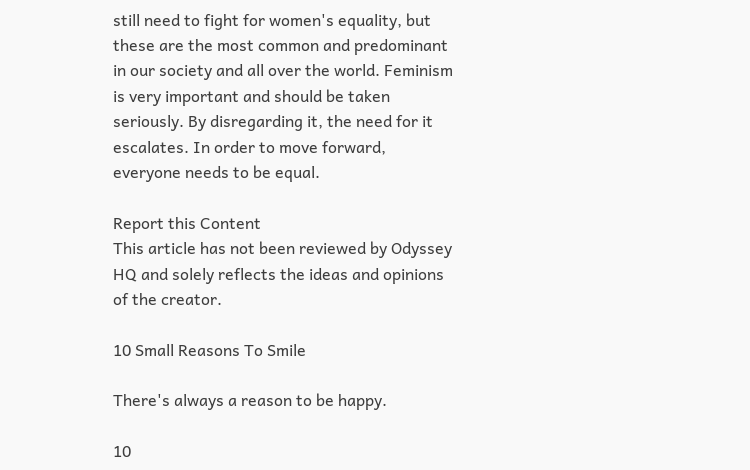still need to fight for women's equality, but these are the most common and predominant in our society and all over the world. Feminism is very important and should be taken seriously. By disregarding it, the need for it escalates. In order to move forward, everyone needs to be equal.

Report this Content
This article has not been reviewed by Odyssey HQ and solely reflects the ideas and opinions of the creator.

10 Small Reasons To Smile

There's always a reason to be happy.

10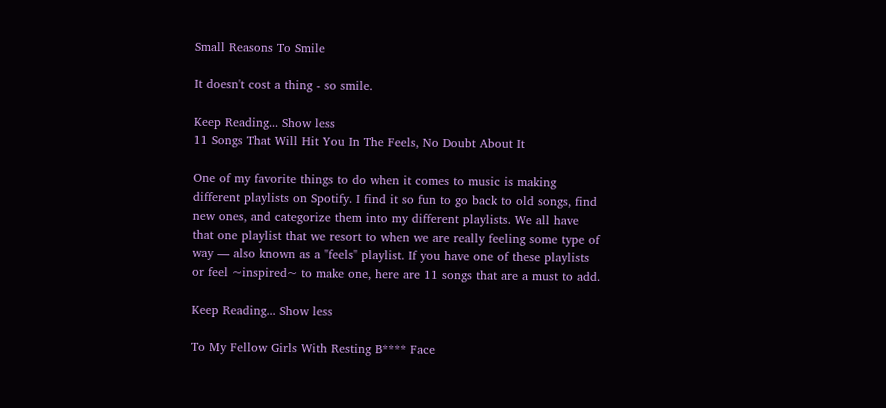Small Reasons To Smile

It doesn't cost a thing - so smile.

Keep Reading... Show less
11 Songs That Will Hit You In The Feels, No Doubt About It

One of my favorite things to do when it comes to music is making different playlists on Spotify. I find it so fun to go back to old songs, find new ones, and categorize them into my different playlists. We all have that one playlist that we resort to when we are really feeling some type of way — also known as a "feels" playlist. If you have one of these playlists or feel ~inspired~ to make one, here are 11 songs that are a must to add.

Keep Reading... Show less

To My Fellow Girls With Resting B**** Face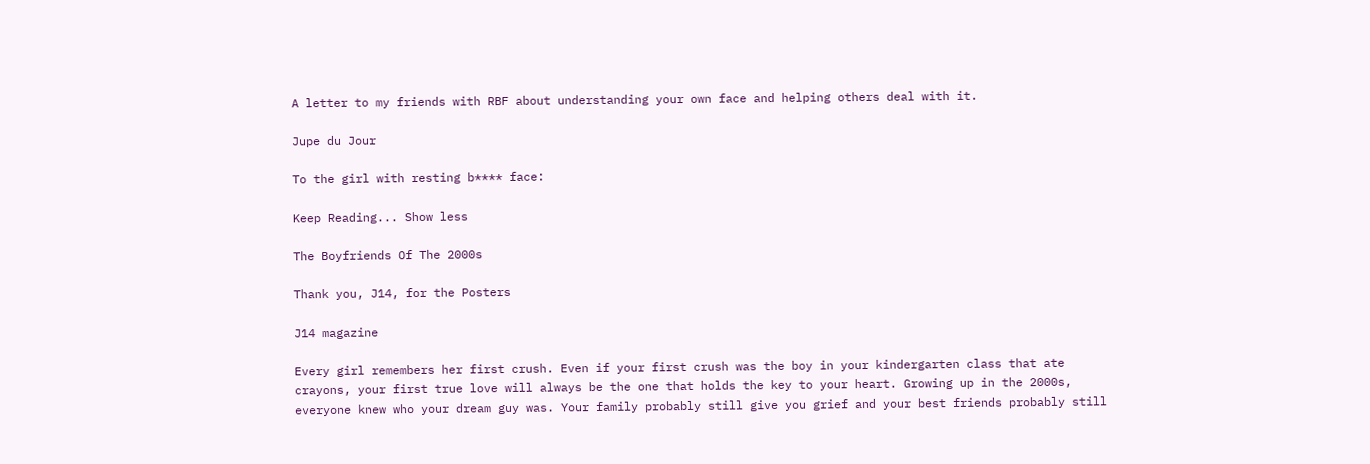A letter to my friends with RBF about understanding your own face and helping others deal with it.

Jupe du Jour

To the girl with resting b**** face:

Keep Reading... Show less

The Boyfriends Of The 2000s

Thank you, J14, for the Posters

J14 magazine

Every girl remembers her first crush. Even if your first crush was the boy in your kindergarten class that ate crayons, your first true love will always be the one that holds the key to your heart. Growing up in the 2000s, everyone knew who your dream guy was. Your family probably still give you grief and your best friends probably still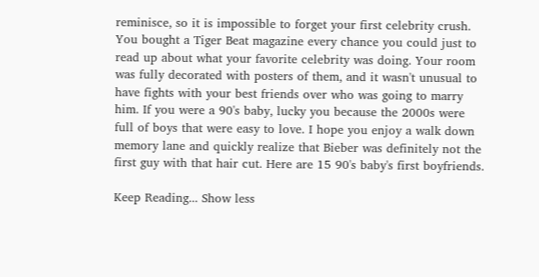reminisce, so it is impossible to forget your first celebrity crush. You bought a Tiger Beat magazine every chance you could just to read up about what your favorite celebrity was doing. Your room was fully decorated with posters of them, and it wasn't unusual to have fights with your best friends over who was going to marry him. If you were a 90's baby, lucky you because the 2000s were full of boys that were easy to love. I hope you enjoy a walk down memory lane and quickly realize that Bieber was definitely not the first guy with that hair cut. Here are 15 90's baby's first boyfriends.

Keep Reading... Show less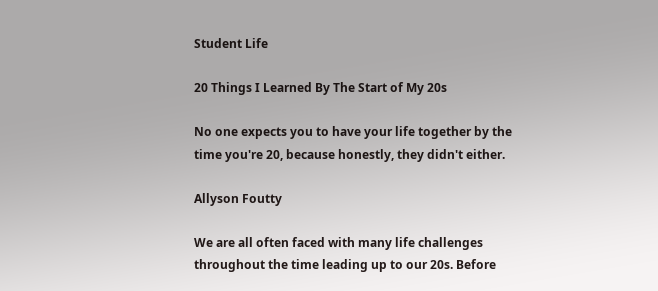Student Life

20 Things I Learned By The Start of My 20s

No one expects you to have your life together by the time you're 20, because honestly, they didn't either.

Allyson Foutty

We are all often faced with many life challenges throughout the time leading up to our 20s. Before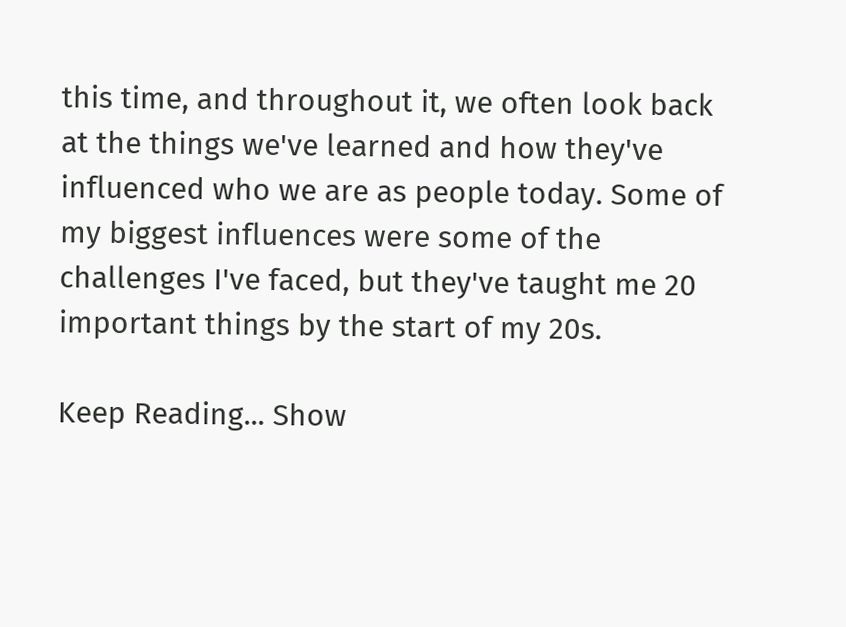this time, and throughout it, we often look back at the things we've learned and how they've influenced who we are as people today. Some of my biggest influences were some of the challenges I've faced, but they've taught me 20 important things by the start of my 20s.

Keep Reading... Show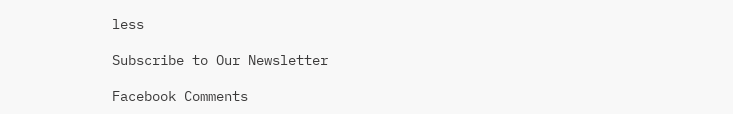less

Subscribe to Our Newsletter

Facebook Comments